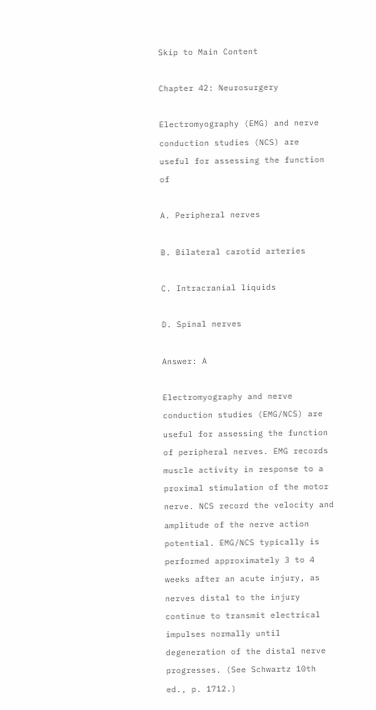Skip to Main Content

Chapter 42: Neurosurgery

Electromyography (EMG) and nerve conduction studies (NCS) are useful for assessing the function of

A. Peripheral nerves

B. Bilateral carotid arteries

C. Intracranial liquids

D. Spinal nerves

Answer: A

Electromyography and nerve conduction studies (EMG/NCS) are useful for assessing the function of peripheral nerves. EMG records muscle activity in response to a proximal stimulation of the motor nerve. NCS record the velocity and amplitude of the nerve action potential. EMG/NCS typically is performed approximately 3 to 4 weeks after an acute injury, as nerves distal to the injury continue to transmit electrical impulses normally until degeneration of the distal nerve progresses. (See Schwartz 10th ed., p. 1712.)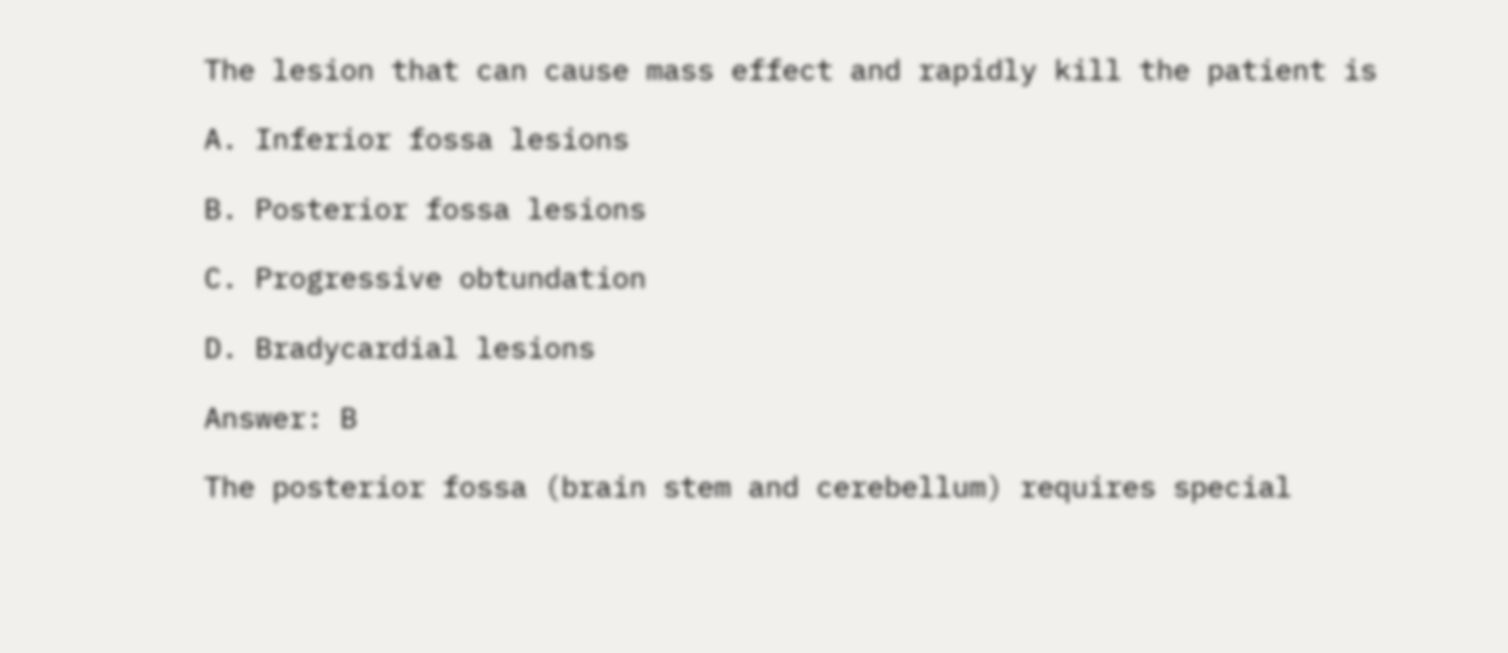The lesion that can cause mass effect and rapidly kill the patient is

A. Inferior fossa lesions

B. Posterior fossa lesions

C. Progressive obtundation

D. Bradycardial lesions

Answer: B

The posterior fossa (brain stem and cerebellum) requires special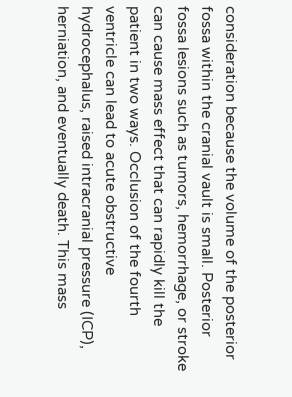consideration because the volume of the posterior fossa within the cranial vault is small. Posterior fossa lesions such as tumors, hemorrhage, or stroke can cause mass effect that can rapidly kill the patient in two ways. Occlusion of the fourth ventricle can lead to acute obstructive hydrocephalus, raised intracranial pressure (ICP), herniation, and eventually death. This mass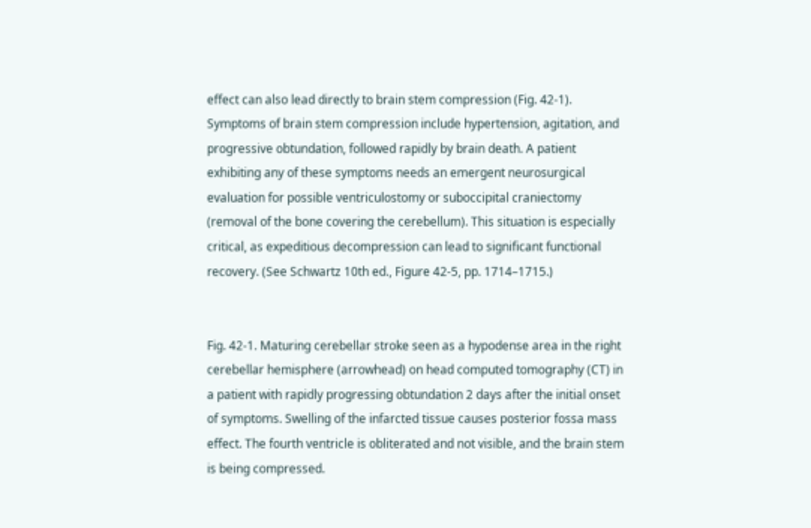effect can also lead directly to brain stem compression (Fig. 42-1). Symptoms of brain stem compression include hypertension, agitation, and progressive obtundation, followed rapidly by brain death. A patient exhibiting any of these symptoms needs an emergent neurosurgical evaluation for possible ventriculostomy or suboccipital craniectomy (removal of the bone covering the cerebellum). This situation is especially critical, as expeditious decompression can lead to significant functional recovery. (See Schwartz 10th ed., Figure 42-5, pp. 1714–1715.)


Fig. 42-1. Maturing cerebellar stroke seen as a hypodense area in the right cerebellar hemisphere (arrowhead) on head computed tomography (CT) in a patient with rapidly progressing obtundation 2 days after the initial onset of symptoms. Swelling of the infarcted tissue causes posterior fossa mass effect. The fourth ventricle is obliterated and not visible, and the brain stem is being compressed.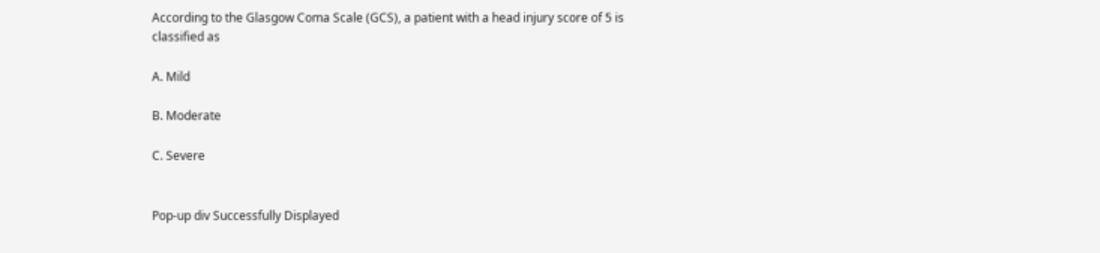According to the Glasgow Coma Scale (GCS), a patient with a head injury score of 5 is classified as

A. Mild

B. Moderate

C. Severe


Pop-up div Successfully Displayed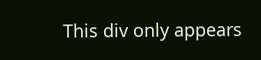This div only appears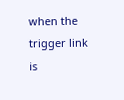when the trigger link is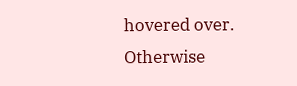hovered over. Otherwise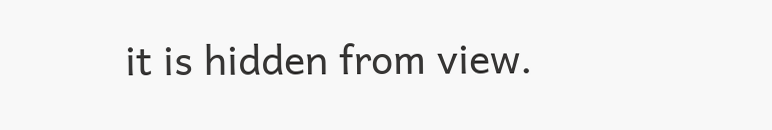it is hidden from view.